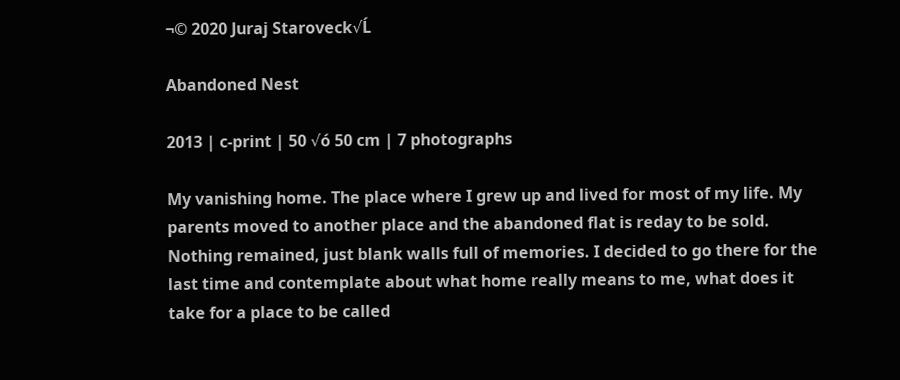¬© 2020 Juraj Staroveck√Ĺ

Abandoned Nest

2013 | c-print | 50 √ó 50 cm | 7 photographs

My vanishing home. The place where I grew up and lived for most of my life. My parents moved to another place and the abandoned flat is reday to be sold. Nothing remained, just blank walls full of memories. I decided to go there for the last time and contemplate about what home really means to me, what does it take for a place to be called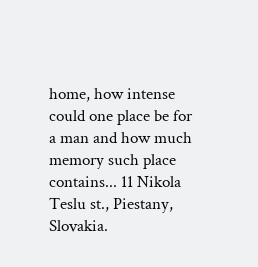home, how intense could one place be for a man and how much memory such place contains... 11 Nikola Teslu st., Piestany, Slovakia.